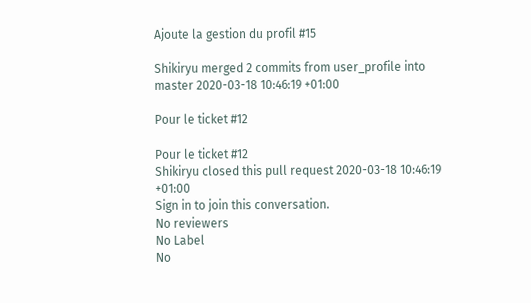Ajoute la gestion du profil #15

Shikiryu merged 2 commits from user_profile into master 2020-03-18 10:46:19 +01:00

Pour le ticket #12

Pour le ticket #12
Shikiryu closed this pull request 2020-03-18 10:46:19 +01:00
Sign in to join this conversation.
No reviewers
No Label
No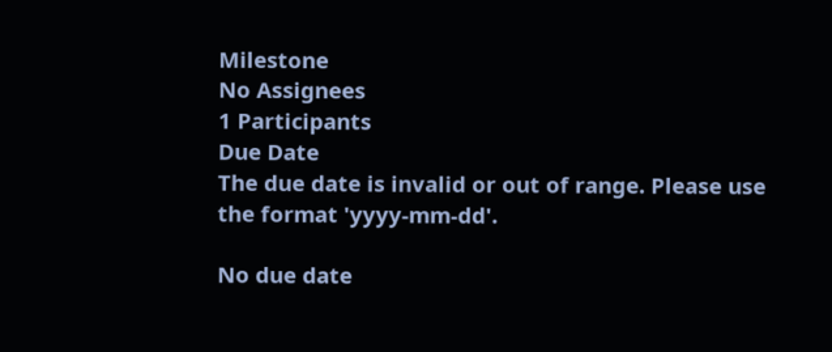Milestone
No Assignees
1 Participants
Due Date
The due date is invalid or out of range. Please use the format 'yyyy-mm-dd'.

No due date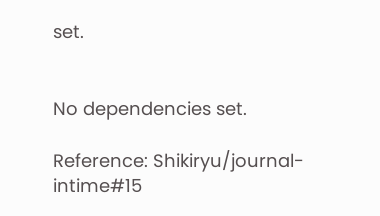set.


No dependencies set.

Reference: Shikiryu/journal-intime#15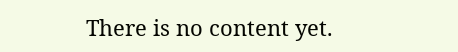There is no content yet.